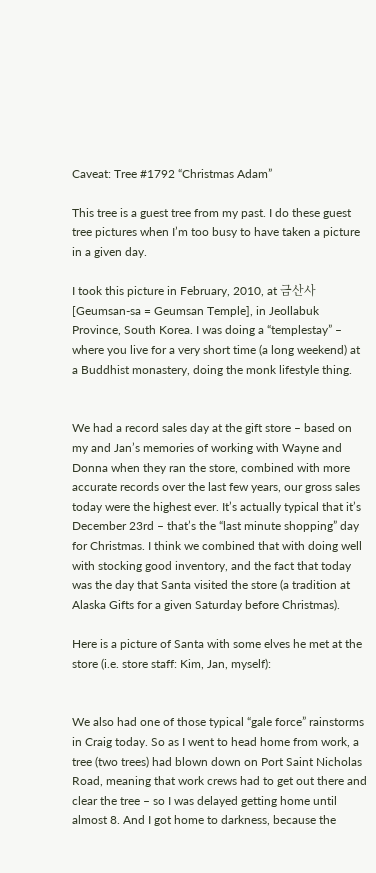Caveat: Tree #1792 “Christmas Adam”

This tree is a guest tree from my past. I do these guest tree pictures when I’m too busy to have taken a picture in a given day.

I took this picture in February, 2010, at 금산사 [Geumsan-sa = Geumsan Temple], in Jeollabuk Province, South Korea. I was doing a “templestay” – where you live for a very short time (a long weekend) at a Buddhist monastery, doing the monk lifestyle thing.


We had a record sales day at the gift store – based on my and Jan’s memories of working with Wayne and Donna when they ran the store, combined with more accurate records over the last few years, our gross sales today were the highest ever. It’s actually typical that it’s December 23rd – that’s the “last minute shopping” day for Christmas. I think we combined that with doing well with stocking good inventory, and the fact that today was the day that Santa visited the store (a tradition at Alaska Gifts for a given Saturday before Christmas).

Here is a picture of Santa with some elves he met at the store (i.e. store staff: Kim, Jan, myself):


We also had one of those typical “gale force” rainstorms in Craig today. So as I went to head home from work, a tree (two trees) had blown down on Port Saint Nicholas Road, meaning that work crews had to get out there and clear the tree – so I was delayed getting home until almost 8. And I got home to darkness, because the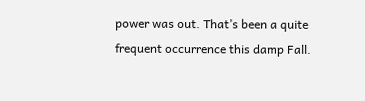power was out. That’s been a quite frequent occurrence this damp Fall.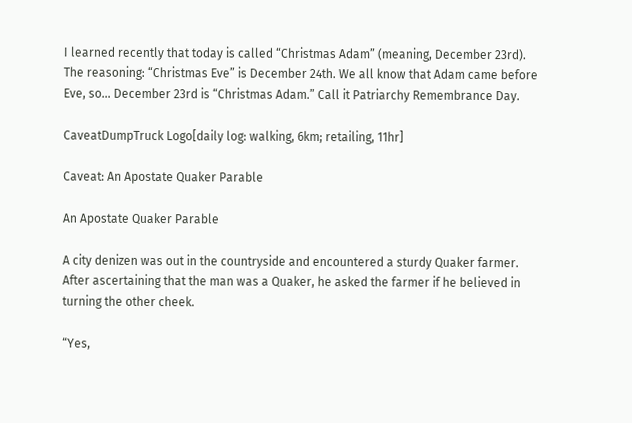I learned recently that today is called “Christmas Adam” (meaning, December 23rd). The reasoning: “Christmas Eve” is December 24th. We all know that Adam came before Eve, so… December 23rd is “Christmas Adam.” Call it Patriarchy Remembrance Day.

CaveatDumpTruck Logo[daily log: walking, 6km; retailing, 11hr]

Caveat: An Apostate Quaker Parable

An Apostate Quaker Parable

A city denizen was out in the countryside and encountered a sturdy Quaker farmer. After ascertaining that the man was a Quaker, he asked the farmer if he believed in turning the other cheek.

“Yes,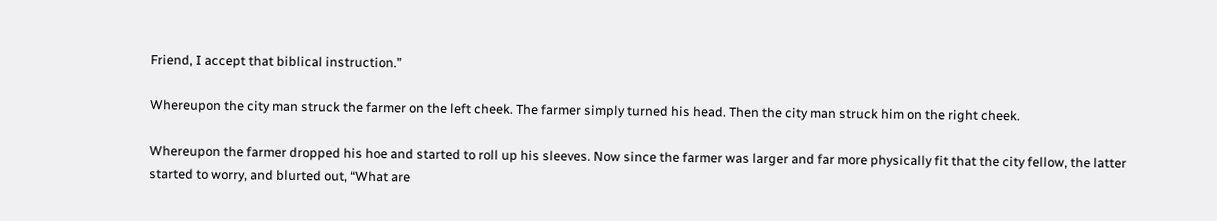Friend, I accept that biblical instruction.”

Whereupon the city man struck the farmer on the left cheek. The farmer simply turned his head. Then the city man struck him on the right cheek.

Whereupon the farmer dropped his hoe and started to roll up his sleeves. Now since the farmer was larger and far more physically fit that the city fellow, the latter started to worry, and blurted out, “What are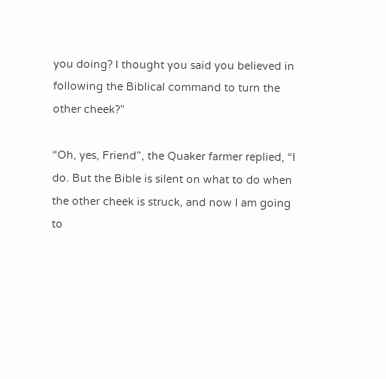you doing? I thought you said you believed in following the Biblical command to turn the other cheek?”

“Oh, yes, Friend”, the Quaker farmer replied, “I do. But the Bible is silent on what to do when the other cheek is struck, and now I am going to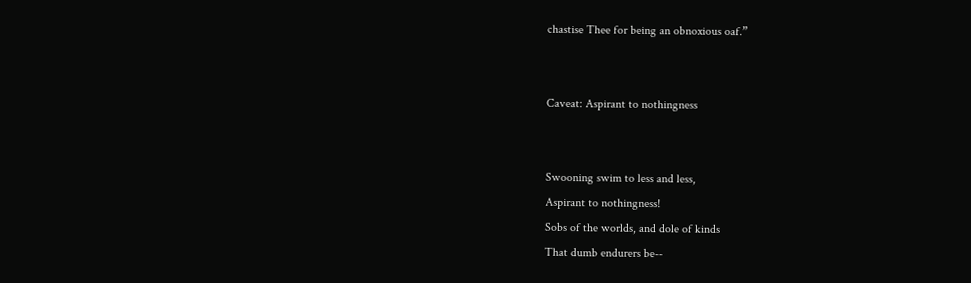chastise Thee for being an obnoxious oaf.”


Caveat: Aspirant to nothingness


Swooning swim to less and less,
Aspirant to nothingness!
Sobs of the worlds, and dole of kinds
That dumb endurers be--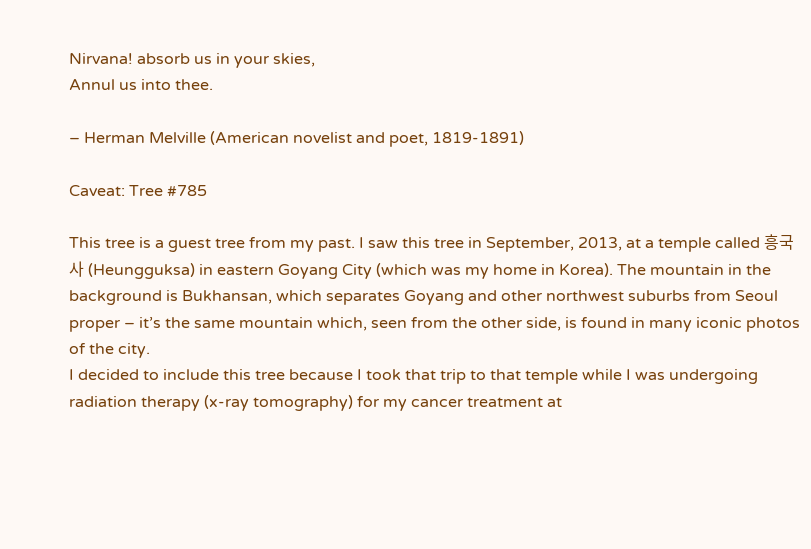Nirvana! absorb us in your skies,
Annul us into thee.

– Herman Melville (American novelist and poet, 1819-1891)

Caveat: Tree #785

This tree is a guest tree from my past. I saw this tree in September, 2013, at a temple called 흥국사 (Heungguksa) in eastern Goyang City (which was my home in Korea). The mountain in the background is Bukhansan, which separates Goyang and other northwest suburbs from Seoul proper – it’s the same mountain which, seen from the other side, is found in many iconic photos of the city.
I decided to include this tree because I took that trip to that temple while I was undergoing radiation therapy (x-ray tomography) for my cancer treatment at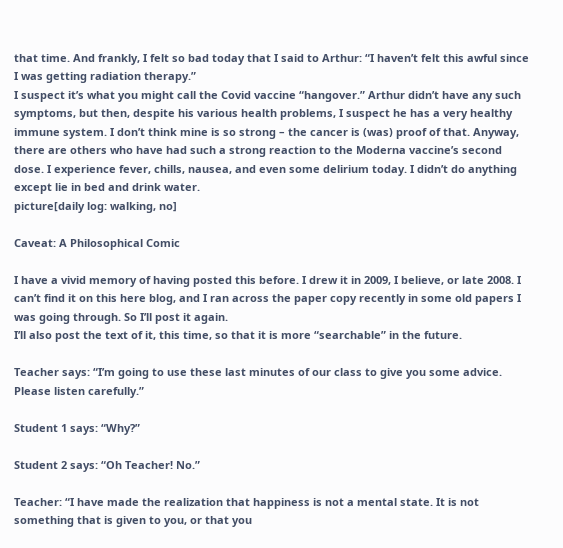that time. And frankly, I felt so bad today that I said to Arthur: “I haven’t felt this awful since I was getting radiation therapy.”
I suspect it’s what you might call the Covid vaccine “hangover.” Arthur didn’t have any such symptoms, but then, despite his various health problems, I suspect he has a very healthy immune system. I don’t think mine is so strong – the cancer is (was) proof of that. Anyway, there are others who have had such a strong reaction to the Moderna vaccine’s second dose. I experience fever, chills, nausea, and even some delirium today. I didn’t do anything except lie in bed and drink water.
picture[daily log: walking, no]

Caveat: A Philosophical Comic

I have a vivid memory of having posted this before. I drew it in 2009, I believe, or late 2008. I can’t find it on this here blog, and I ran across the paper copy recently in some old papers I was going through. So I’ll post it again.
I’ll also post the text of it, this time, so that it is more “searchable” in the future.

Teacher says: “I’m going to use these last minutes of our class to give you some advice. Please listen carefully.”

Student 1 says: “Why?”

Student 2 says: “Oh Teacher! No.”

Teacher: “I have made the realization that happiness is not a mental state. It is not something that is given to you, or that you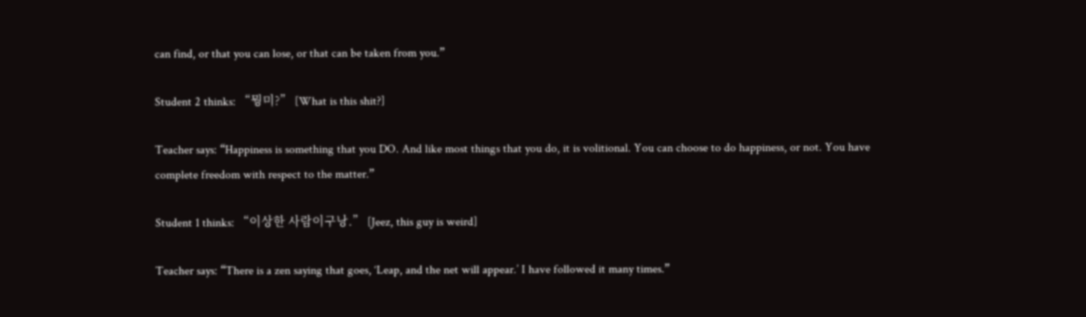can find, or that you can lose, or that can be taken from you.”

Student 2 thinks: “뭥미?” [What is this shit?]

Teacher says: “Happiness is something that you DO. And like most things that you do, it is volitional. You can choose to do happiness, or not. You have complete freedom with respect to the matter.”

Student 1 thinks: “이상한 사람이구낭.” [Jeez, this guy is weird]

Teacher says: “There is a zen saying that goes, ‘Leap, and the net will appear.’ I have followed it many times.”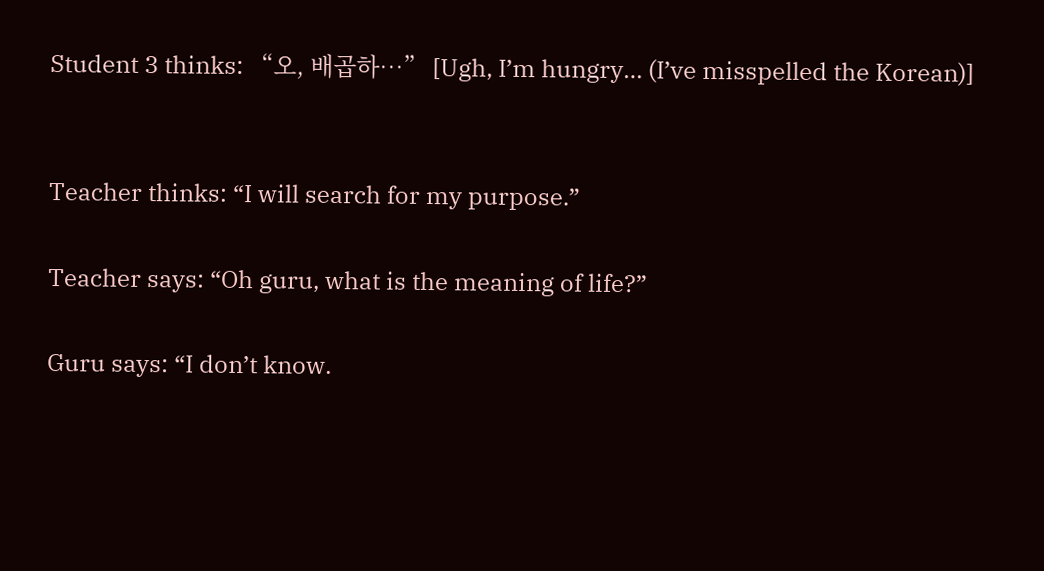Student 3 thinks: “오, 배곱하…” [Ugh, I’m hungry… (I’ve misspelled the Korean)]


Teacher thinks: “I will search for my purpose.”

Teacher says: “Oh guru, what is the meaning of life?”

Guru says: “I don’t know.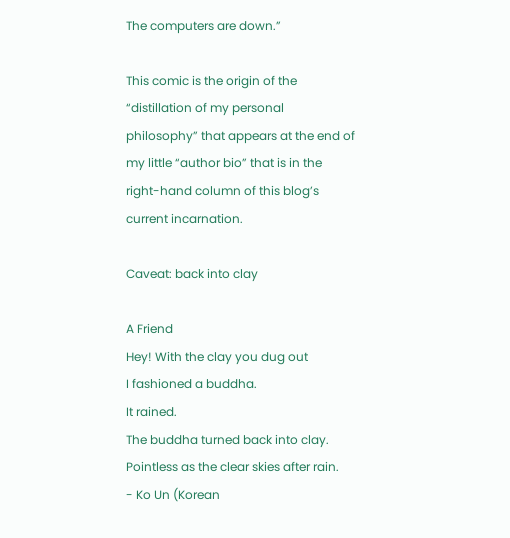The computers are down.”

This comic is the origin of the “distillation of my personal philosophy” that appears at the end of my little “author bio” that is in the right-hand column of this blog’s current incarnation.

Caveat: back into clay

A Friend
Hey! With the clay you dug out
I fashioned a buddha.
It rained.
The buddha turned back into clay.
Pointless as the clear skies after rain.
- Ko Un (Korean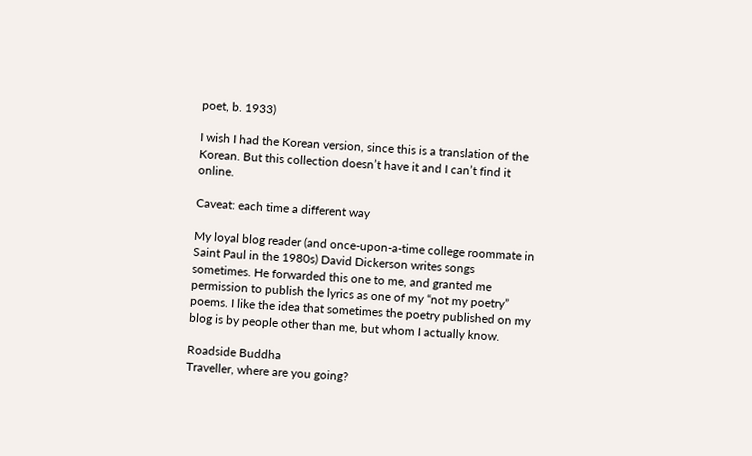poet, b. 1933)

I wish I had the Korean version, since this is a translation of the Korean. But this collection doesn’t have it and I can’t find it online.

Caveat: each time a different way

My loyal blog reader (and once-upon-a-time college roommate in Saint Paul in the 1980s) David Dickerson writes songs sometimes. He forwarded this one to me, and granted me permission to publish the lyrics as one of my “not my poetry” poems. I like the idea that sometimes the poetry published on my blog is by people other than me, but whom I actually know.

Roadside Buddha
Traveller, where are you going?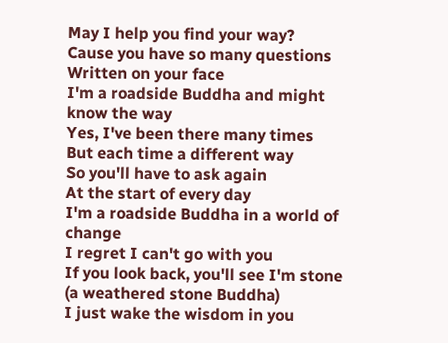May I help you find your way?
Cause you have so many questions
Written on your face
I'm a roadside Buddha and might know the way
Yes, I've been there many times
But each time a different way
So you'll have to ask again
At the start of every day
I'm a roadside Buddha in a world of change
I regret I can't go with you
If you look back, you'll see I'm stone (a weathered stone Buddha)
I just wake the wisdom in you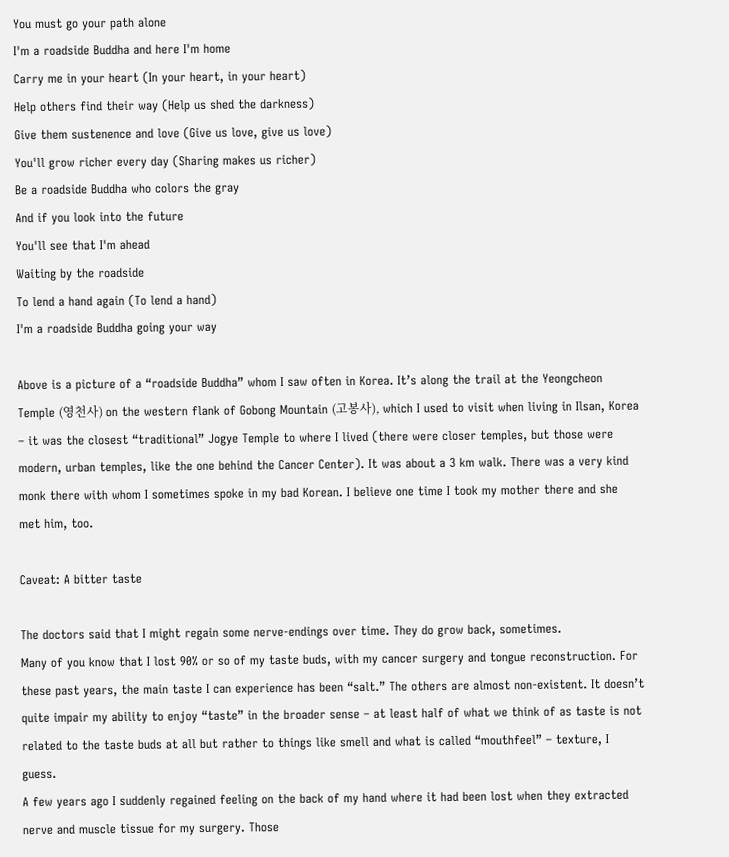You must go your path alone
I'm a roadside Buddha and here I'm home
Carry me in your heart (In your heart, in your heart)
Help others find their way (Help us shed the darkness)
Give them sustenence and love (Give us love, give us love)
You'll grow richer every day (Sharing makes us richer)
Be a roadside Buddha who colors the gray
And if you look into the future
You'll see that I'm ahead
Waiting by the roadside
To lend a hand again (To lend a hand)
I'm a roadside Buddha going your way

Above is a picture of a “roadside Buddha” whom I saw often in Korea. It’s along the trail at the Yeongcheon Temple (영천사) on the western flank of Gobong Mountain (고봉사), which I used to visit when living in Ilsan, Korea – it was the closest “traditional” Jogye Temple to where I lived (there were closer temples, but those were modern, urban temples, like the one behind the Cancer Center). It was about a 3 km walk. There was a very kind monk there with whom I sometimes spoke in my bad Korean. I believe one time I took my mother there and she met him, too.

Caveat: A bitter taste

The doctors said that I might regain some nerve-endings over time. They do grow back, sometimes.
Many of you know that I lost 90% or so of my taste buds, with my cancer surgery and tongue reconstruction. For these past years, the main taste I can experience has been “salt.” The others are almost non-existent. It doesn’t quite impair my ability to enjoy “taste” in the broader sense – at least half of what we think of as taste is not related to the taste buds at all but rather to things like smell and what is called “mouthfeel” – texture, I guess.
A few years ago I suddenly regained feeling on the back of my hand where it had been lost when they extracted nerve and muscle tissue for my surgery. Those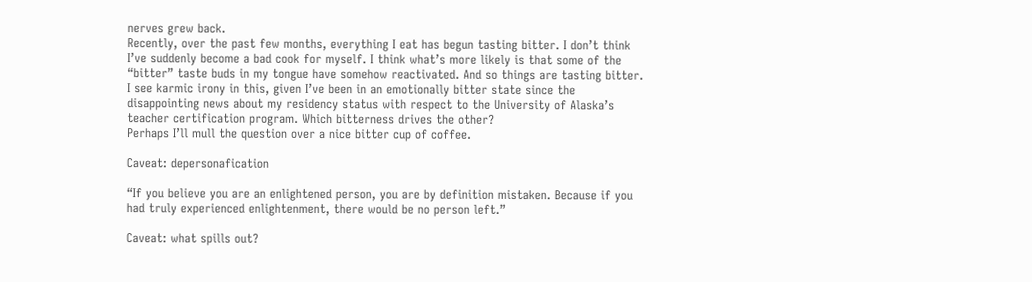nerves grew back.
Recently, over the past few months, everything I eat has begun tasting bitter. I don’t think I’ve suddenly become a bad cook for myself. I think what’s more likely is that some of the “bitter” taste buds in my tongue have somehow reactivated. And so things are tasting bitter.
I see karmic irony in this, given I’ve been in an emotionally bitter state since the disappointing news about my residency status with respect to the University of Alaska’s teacher certification program. Which bitterness drives the other?
Perhaps I’ll mull the question over a nice bitter cup of coffee.

Caveat: depersonafication

“If you believe you are an enlightened person, you are by definition mistaken. Because if you had truly experienced enlightenment, there would be no person left.”

Caveat: what spills out?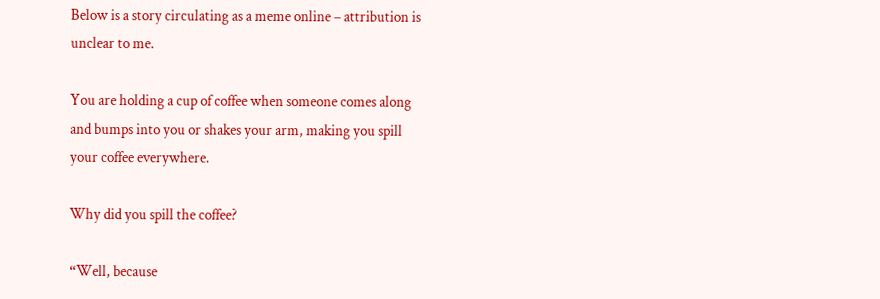Below is a story circulating as a meme online – attribution is unclear to me.

You are holding a cup of coffee when someone comes along and bumps into you or shakes your arm, making you spill your coffee everywhere.

Why did you spill the coffee?

“Well, because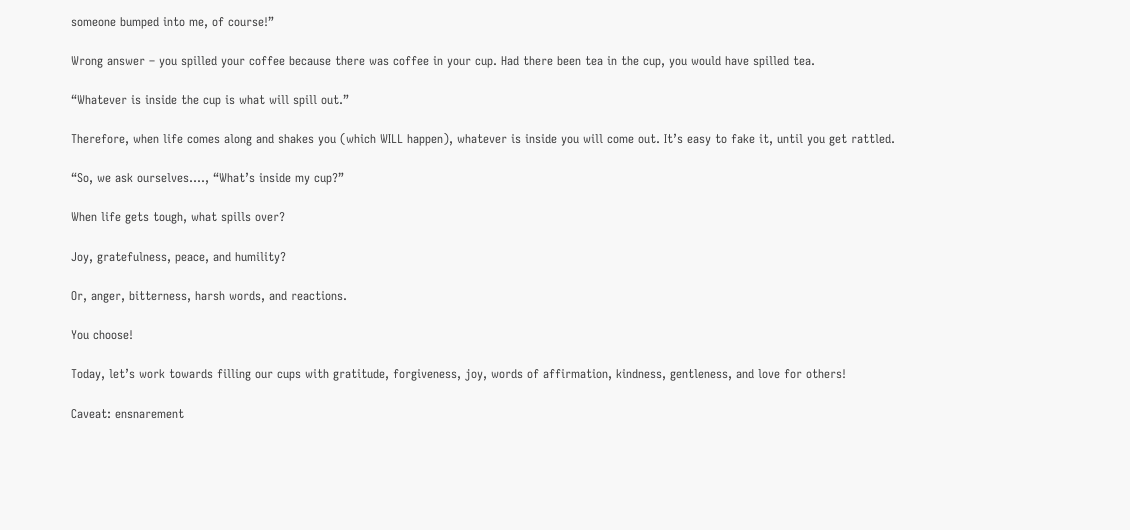someone bumped into me, of course!”

Wrong answer – you spilled your coffee because there was coffee in your cup. Had there been tea in the cup, you would have spilled tea.

“Whatever is inside the cup is what will spill out.”

Therefore, when life comes along and shakes you (which WILL happen), whatever is inside you will come out. It’s easy to fake it, until you get rattled.

“So, we ask ourselves…., “What’s inside my cup?”

When life gets tough, what spills over?

Joy, gratefulness, peace, and humility?

Or, anger, bitterness, harsh words, and reactions.

You choose!

Today, let’s work towards filling our cups with gratitude, forgiveness, joy, words of affirmation, kindness, gentleness, and love for others!

Caveat: ensnarement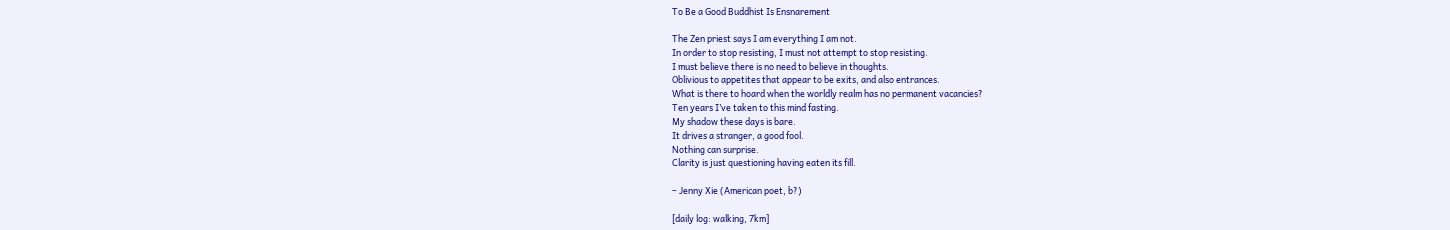To Be a Good Buddhist Is Ensnarement

The Zen priest says I am everything I am not.
In order to stop resisting, I must not attempt to stop resisting.
I must believe there is no need to believe in thoughts.
Oblivious to appetites that appear to be exits, and also entrances.
What is there to hoard when the worldly realm has no permanent vacancies?
Ten years I’ve taken to this mind fasting.
My shadow these days is bare.
It drives a stranger, a good fool.
Nothing can surprise.
Clarity is just questioning having eaten its fill.

– Jenny Xie (American poet, b?)

[daily log: walking, 7km]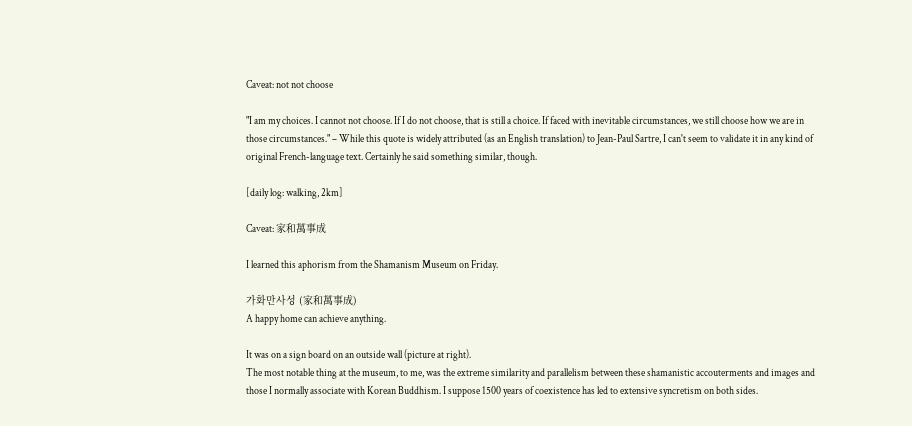Caveat: not not choose

"I am my choices. I cannot not choose. If I do not choose, that is still a choice. If faced with inevitable circumstances, we still choose how we are in those circumstances." – While this quote is widely attributed (as an English translation) to Jean-Paul Sartre, I can't seem to validate it in any kind of original French-language text. Certainly he said something similar, though.

[daily log: walking, 2km]

Caveat: 家和萬事成

I learned this aphorism from the Shamanism Museum on Friday.

가화만사성 (家和萬事成)
A happy home can achieve anything.

It was on a sign board on an outside wall (picture at right).
The most notable thing at the museum, to me, was the extreme similarity and parallelism between these shamanistic accouterments and images and those I normally associate with Korean Buddhism. I suppose 1500 years of coexistence has led to extensive syncretism on both sides.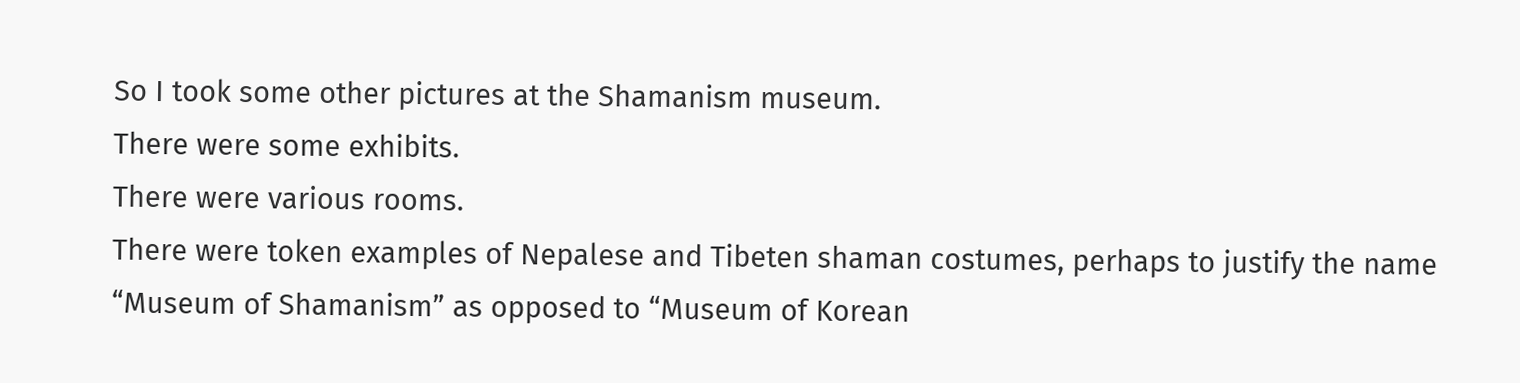So I took some other pictures at the Shamanism museum.
There were some exhibits.
There were various rooms.
There were token examples of Nepalese and Tibeten shaman costumes, perhaps to justify the name “Museum of Shamanism” as opposed to “Museum of Korean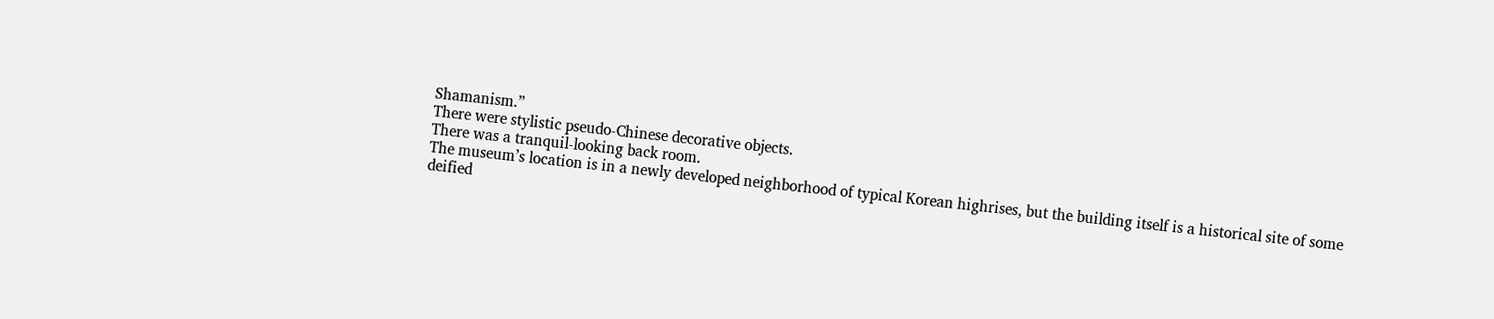Shamanism.”
There were stylistic pseudo-Chinese decorative objects.
There was a tranquil-looking back room.
The museum’s location is in a newly developed neighborhood of typical Korean highrises, but the building itself is a historical site of some deified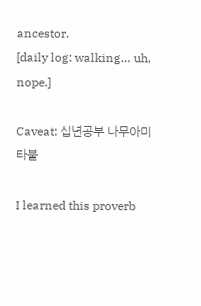ancestor.
[daily log: walking… uh, nope.]

Caveat: 십년공부 나무아미타불

I learned this proverb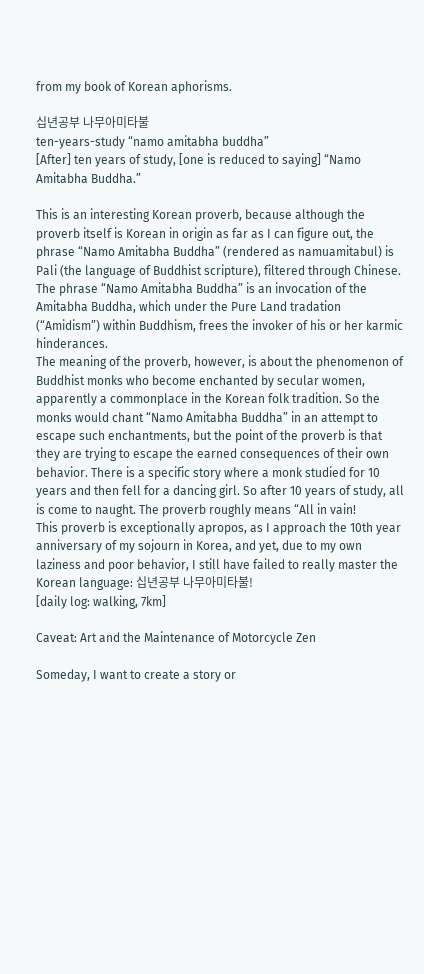from my book of Korean aphorisms.

십년공부 나무아미타불
ten-years-study “namo amitabha buddha”
[After] ten years of study, [one is reduced to saying] “Namo Amitabha Buddha.”

This is an interesting Korean proverb, because although the proverb itself is Korean in origin as far as I can figure out, the phrase “Namo Amitabha Buddha” (rendered as namuamitabul) is Pali (the language of Buddhist scripture), filtered through Chinese.
The phrase “Namo Amitabha Buddha” is an invocation of the Amitabha Buddha, which under the Pure Land tradation (“Amidism”) within Buddhism, frees the invoker of his or her karmic hinderances.
The meaning of the proverb, however, is about the phenomenon of Buddhist monks who become enchanted by secular women, apparently a commonplace in the Korean folk tradition. So the monks would chant “Namo Amitabha Buddha” in an attempt to escape such enchantments, but the point of the proverb is that they are trying to escape the earned consequences of their own behavior. There is a specific story where a monk studied for 10 years and then fell for a dancing girl. So after 10 years of study, all is come to naught. The proverb roughly means “All in vain!
This proverb is exceptionally apropos, as I approach the 10th year anniversary of my sojourn in Korea, and yet, due to my own laziness and poor behavior, I still have failed to really master the Korean language: 십년공부 나무아미타불!
[daily log: walking, 7km]

Caveat: Art and the Maintenance of Motorcycle Zen

Someday, I want to create a story or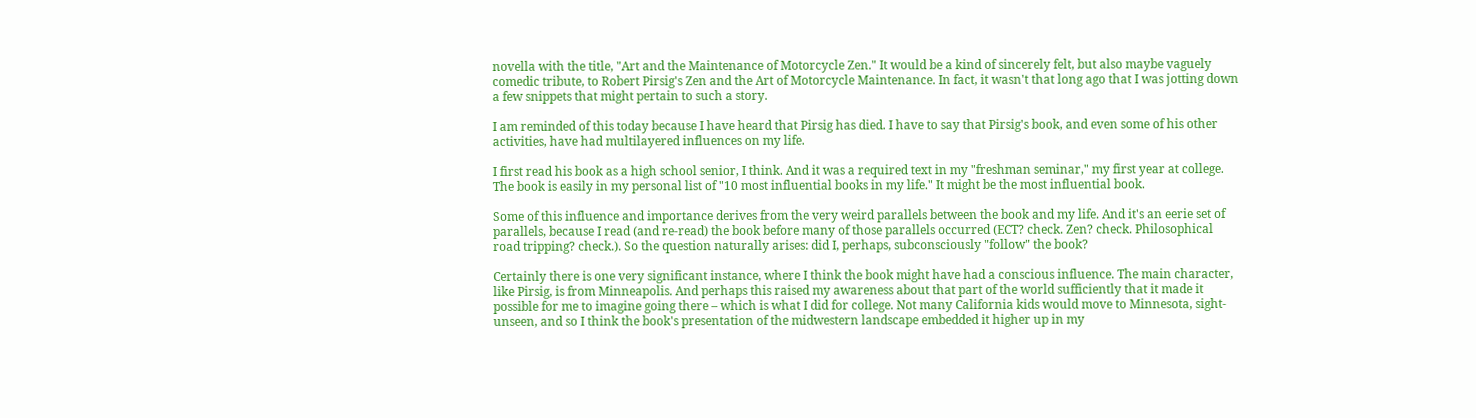novella with the title, "Art and the Maintenance of Motorcycle Zen." It would be a kind of sincerely felt, but also maybe vaguely comedic tribute, to Robert Pirsig's Zen and the Art of Motorcycle Maintenance. In fact, it wasn't that long ago that I was jotting down a few snippets that might pertain to such a story.

I am reminded of this today because I have heard that Pirsig has died. I have to say that Pirsig's book, and even some of his other activities, have had multilayered influences on my life.

I first read his book as a high school senior, I think. And it was a required text in my "freshman seminar," my first year at college. The book is easily in my personal list of "10 most influential books in my life." It might be the most influential book.

Some of this influence and importance derives from the very weird parallels between the book and my life. And it's an eerie set of parallels, because I read (and re-read) the book before many of those parallels occurred (ECT? check. Zen? check. Philosophical road tripping? check.). So the question naturally arises: did I, perhaps, subconsciously "follow" the book?

Certainly there is one very significant instance, where I think the book might have had a conscious influence. The main character, like Pirsig, is from Minneapolis. And perhaps this raised my awareness about that part of the world sufficiently that it made it possible for me to imagine going there – which is what I did for college. Not many California kids would move to Minnesota, sight-unseen, and so I think the book's presentation of the midwestern landscape embedded it higher up in my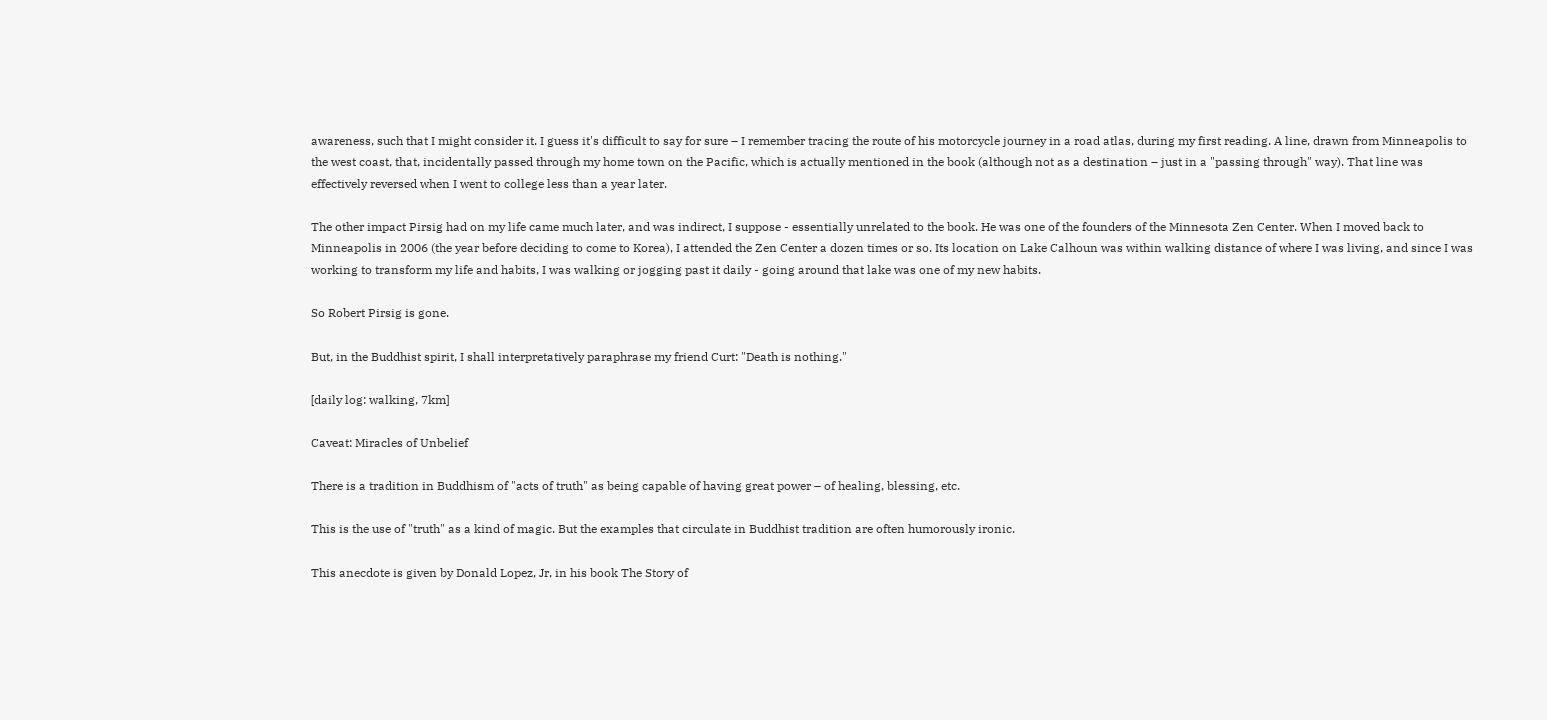awareness, such that I might consider it. I guess it's difficult to say for sure – I remember tracing the route of his motorcycle journey in a road atlas, during my first reading. A line, drawn from Minneapolis to the west coast, that, incidentally passed through my home town on the Pacific, which is actually mentioned in the book (although not as a destination – just in a "passing through" way). That line was effectively reversed when I went to college less than a year later.

The other impact Pirsig had on my life came much later, and was indirect, I suppose - essentially unrelated to the book. He was one of the founders of the Minnesota Zen Center. When I moved back to Minneapolis in 2006 (the year before deciding to come to Korea), I attended the Zen Center a dozen times or so. Its location on Lake Calhoun was within walking distance of where I was living, and since I was working to transform my life and habits, I was walking or jogging past it daily - going around that lake was one of my new habits.

So Robert Pirsig is gone.

But, in the Buddhist spirit, I shall interpretatively paraphrase my friend Curt: "Death is nothing."

[daily log: walking, 7km]

Caveat: Miracles of Unbelief

There is a tradition in Buddhism of "acts of truth" as being capable of having great power – of healing, blessing, etc.

This is the use of "truth" as a kind of magic. But the examples that circulate in Buddhist tradition are often humorously ironic.

This anecdote is given by Donald Lopez, Jr, in his book The Story of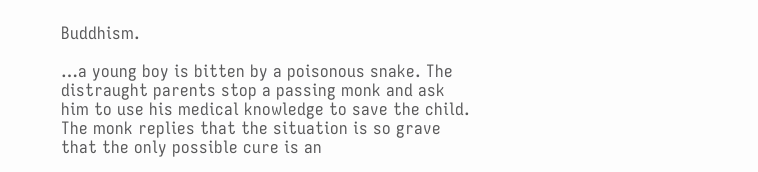Buddhism.

…a young boy is bitten by a poisonous snake. The distraught parents stop a passing monk and ask him to use his medical knowledge to save the child. The monk replies that the situation is so grave that the only possible cure is an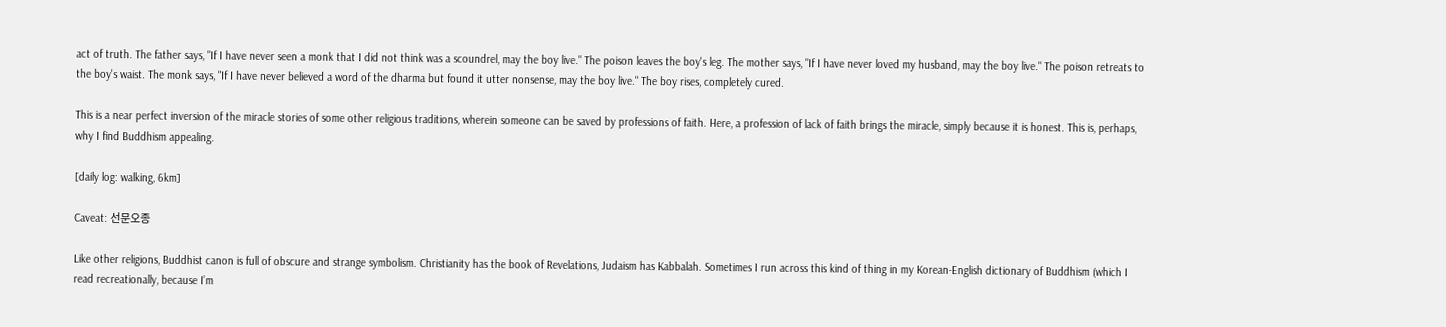act of truth. The father says, "If I have never seen a monk that I did not think was a scoundrel, may the boy live." The poison leaves the boy's leg. The mother says, "If I have never loved my husband, may the boy live." The poison retreats to the boy's waist. The monk says, "If I have never believed a word of the dharma but found it utter nonsense, may the boy live." The boy rises, completely cured.

This is a near perfect inversion of the miracle stories of some other religious traditions, wherein someone can be saved by professions of faith. Here, a profession of lack of faith brings the miracle, simply because it is honest. This is, perhaps, why I find Buddhism appealing.

[daily log: walking, 6km]

Caveat: 선문오종

Like other religions, Buddhist canon is full of obscure and strange symbolism. Christianity has the book of Revelations, Judaism has Kabbalah. Sometimes I run across this kind of thing in my Korean-English dictionary of Buddhism (which I read recreationally, because I’m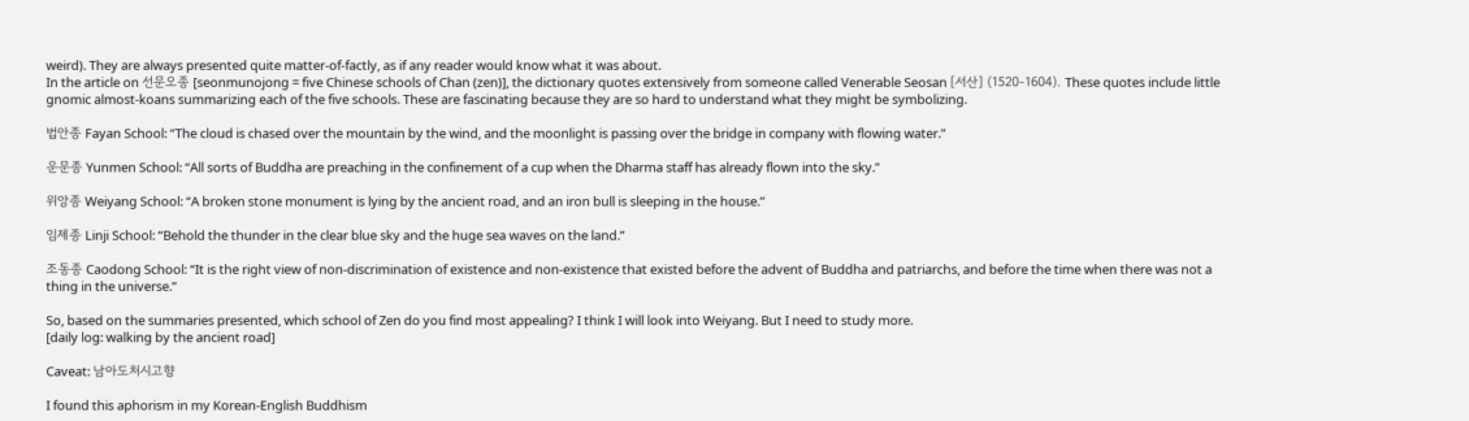weird). They are always presented quite matter-of-factly, as if any reader would know what it was about.
In the article on 선문오종 [seonmunojong = five Chinese schools of Chan (zen)], the dictionary quotes extensively from someone called Venerable Seosan [서산] (1520-1604). These quotes include little gnomic almost-koans summarizing each of the five schools. These are fascinating because they are so hard to understand what they might be symbolizing.

법안종 Fayan School: “The cloud is chased over the mountain by the wind, and the moonlight is passing over the bridge in company with flowing water.”

운문종 Yunmen School: “All sorts of Buddha are preaching in the confinement of a cup when the Dharma staff has already flown into the sky.”

위앙종 Weiyang School: “A broken stone monument is lying by the ancient road, and an iron bull is sleeping in the house.”

임제종 Linji School: “Behold the thunder in the clear blue sky and the huge sea waves on the land.”

조동종 Caodong School: “It is the right view of non-discrimination of existence and non-existence that existed before the advent of Buddha and patriarchs, and before the time when there was not a thing in the universe.”

So, based on the summaries presented, which school of Zen do you find most appealing? I think I will look into Weiyang. But I need to study more.
[daily log: walking by the ancient road]

Caveat: 남아도처시고향

I found this aphorism in my Korean-English Buddhism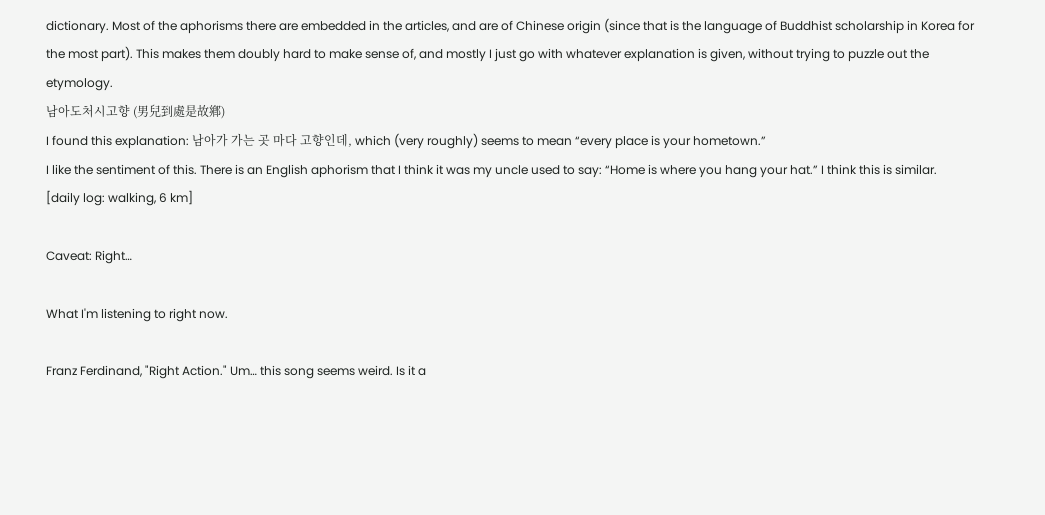dictionary. Most of the aphorisms there are embedded in the articles, and are of Chinese origin (since that is the language of Buddhist scholarship in Korea for the most part). This makes them doubly hard to make sense of, and mostly I just go with whatever explanation is given, without trying to puzzle out the etymology.
남아도처시고향 (男兒到處是故鄕)
I found this explanation: 남아가 가는 곳 마다 고향인데, which (very roughly) seems to mean “every place is your hometown.”
I like the sentiment of this. There is an English aphorism that I think it was my uncle used to say: “Home is where you hang your hat.” I think this is similar.
[daily log: walking, 6 km]

Caveat: Right…

What I'm listening to right now.

Franz Ferdinand, "Right Action." Um… this song seems weird. Is it a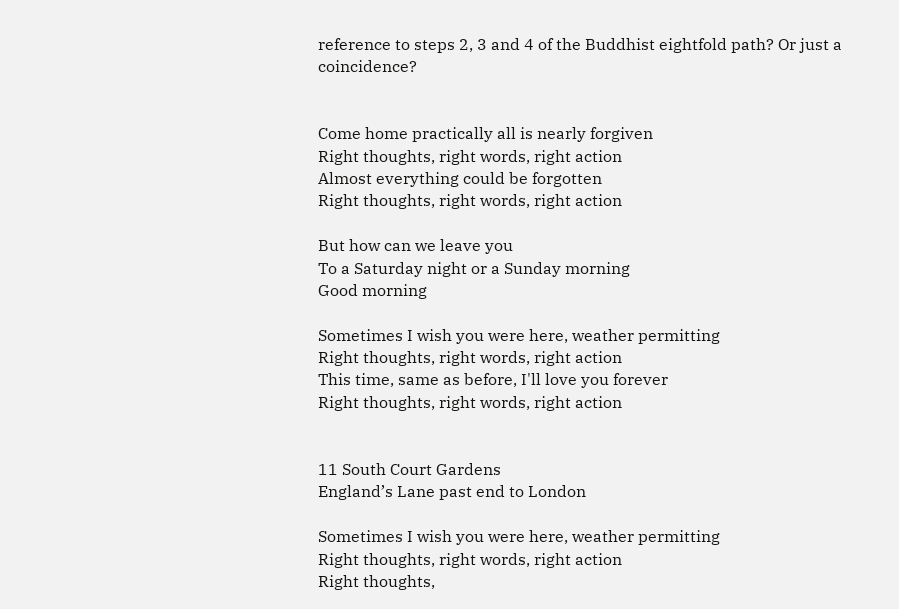reference to steps 2, 3 and 4 of the Buddhist eightfold path? Or just a coincidence?


Come home practically all is nearly forgiven
Right thoughts, right words, right action
Almost everything could be forgotten
Right thoughts, right words, right action

But how can we leave you
To a Saturday night or a Sunday morning
Good morning

Sometimes I wish you were here, weather permitting
Right thoughts, right words, right action
This time, same as before, I'll love you forever
Right thoughts, right words, right action


11 South Court Gardens
England’s Lane past end to London

Sometimes I wish you were here, weather permitting
Right thoughts, right words, right action
Right thoughts,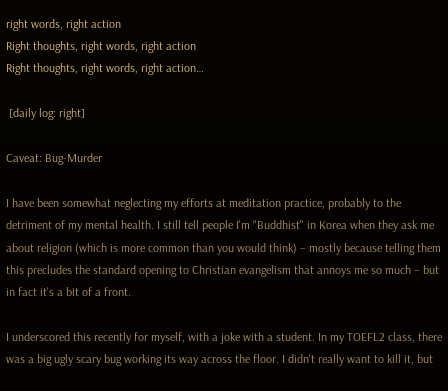right words, right action
Right thoughts, right words, right action
Right thoughts, right words, right action…

 [daily log: right]

Caveat: Bug-Murder

I have been somewhat neglecting my efforts at meditation practice, probably to the detriment of my mental health. I still tell people I'm "Buddhist" in Korea when they ask me about religion (which is more common than you would think) – mostly because telling them this precludes the standard opening to Christian evangelism that annoys me so much – but in fact it's a bit of a front.

I underscored this recently for myself, with a joke with a student. In my TOEFL2 class, there was a big ugly scary bug working its way across the floor. I didn't really want to kill it, but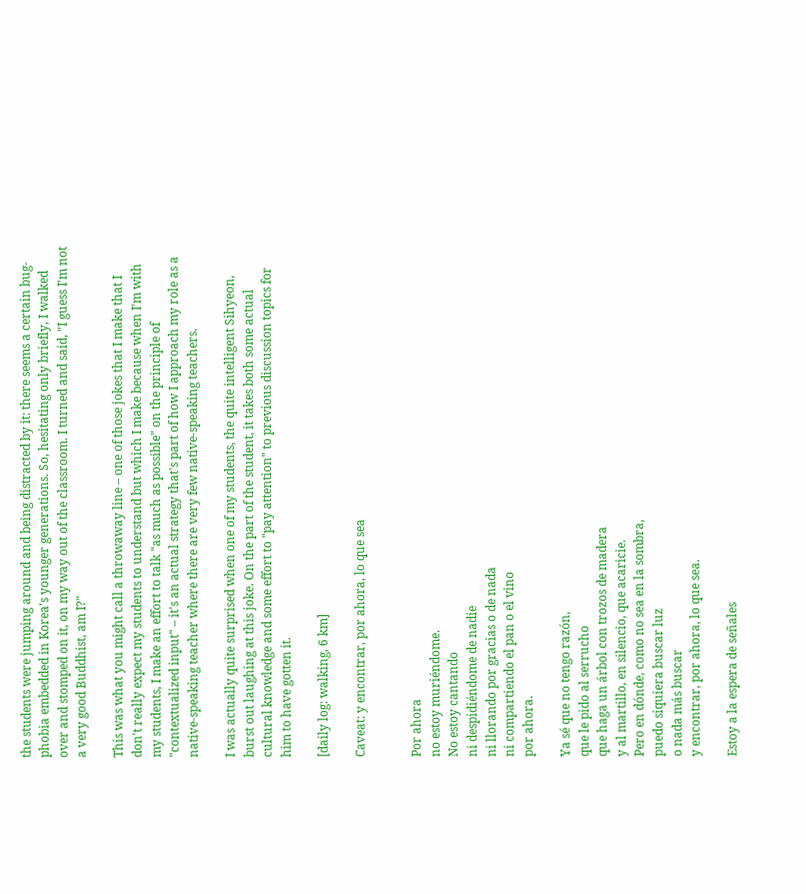the students were jumping around and being distracted by it: there seems a certain bug-phobia embedded in Korea's younger generations. So, hesitating only briefly, I walked over and stomped on it, on my way out of the classroom. I turned and said, "I guess I'm not a very good Buddhist, am I?"

This was what you might call a throwaway line – one of those jokes that I make that I don't really expect my students to understand but which I make because when I'm with my students, I make an effort to talk "as much as possible" on the principle of "contextualized input" – it's an actual strategy that's part of how I approach my role as a native-speaking teacher where there are very few native-speaking teachers.

I was actually quite surprised when one of my students, the quite intelligent Sihyeon, burst out laughing at this joke. On the part of the student, it takes both some actual cultural knowledge and some effort to "pay attention" to previous discussion topics for him to have gotten it.

[daily log: walking, 6 km]

Caveat: y encontrar, por ahora, lo que sea


Por ahora
no estoy muriéndome.
No estoy cantando
ni despidiéndome de nadie
ni llorando por gracias o de nada
ni compartiendo el pan o el vino
por ahora.

Ya sé que no tengo razón,
que le pido al serrucho
que haga un árbol con trozos de madera
y al martillo, en silencio, que acaricie.
Pero en dónde, como no sea en la sombra,
puedo siquiera buscar luz
o nada más buscar
y encontrar, por ahora, lo que sea.

Estoy a la espera de señales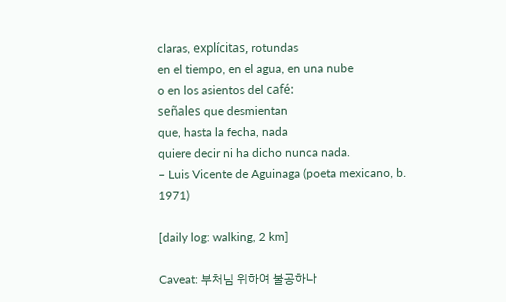claras, explícitas, rotundas
en el tiempo, en el agua, en una nube
o en los asientos del café:
señales que desmientan
que, hasta la fecha, nada
quiere decir ni ha dicho nunca nada.
– Luis Vicente de Aguinaga (poeta mexicano, b. 1971)

[daily log: walking, 2 km]

Caveat: 부처님 위하여 불공하나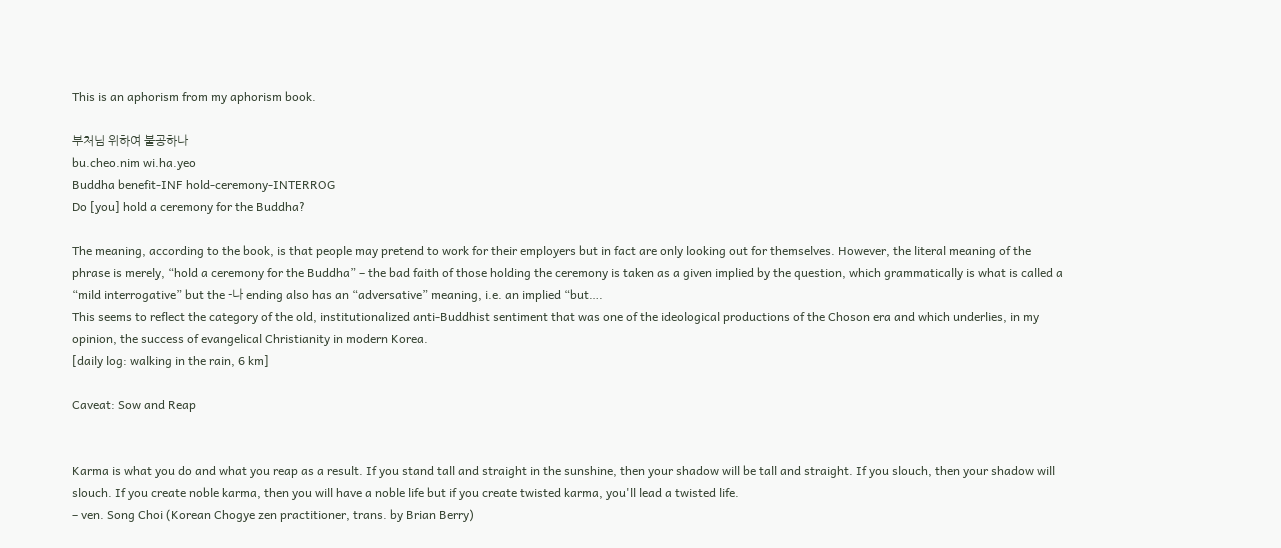This is an aphorism from my aphorism book.

부처님 위하여 불공하나
bu.cheo.nim wi.ha.yeo
Buddha benefit-INF hold-ceremony-INTERROG
Do [you] hold a ceremony for the Buddha?

The meaning, according to the book, is that people may pretend to work for their employers but in fact are only looking out for themselves. However, the literal meaning of the phrase is merely, “hold a ceremony for the Buddha” – the bad faith of those holding the ceremony is taken as a given implied by the question, which grammatically is what is called a “mild interrogative” but the -나 ending also has an “adversative” meaning, i.e. an implied “but….
This seems to reflect the category of the old, institutionalized anti-Buddhist sentiment that was one of the ideological productions of the Choson era and which underlies, in my opinion, the success of evangelical Christianity in modern Korea.
[daily log: walking in the rain, 6 km]

Caveat: Sow and Reap


Karma is what you do and what you reap as a result. If you stand tall and straight in the sunshine, then your shadow will be tall and straight. If you slouch, then your shadow will slouch. If you create noble karma, then you will have a noble life but if you create twisted karma, you'll lead a twisted life.
– ven. Song Choi (Korean Chogye zen practitioner, trans. by Brian Berry)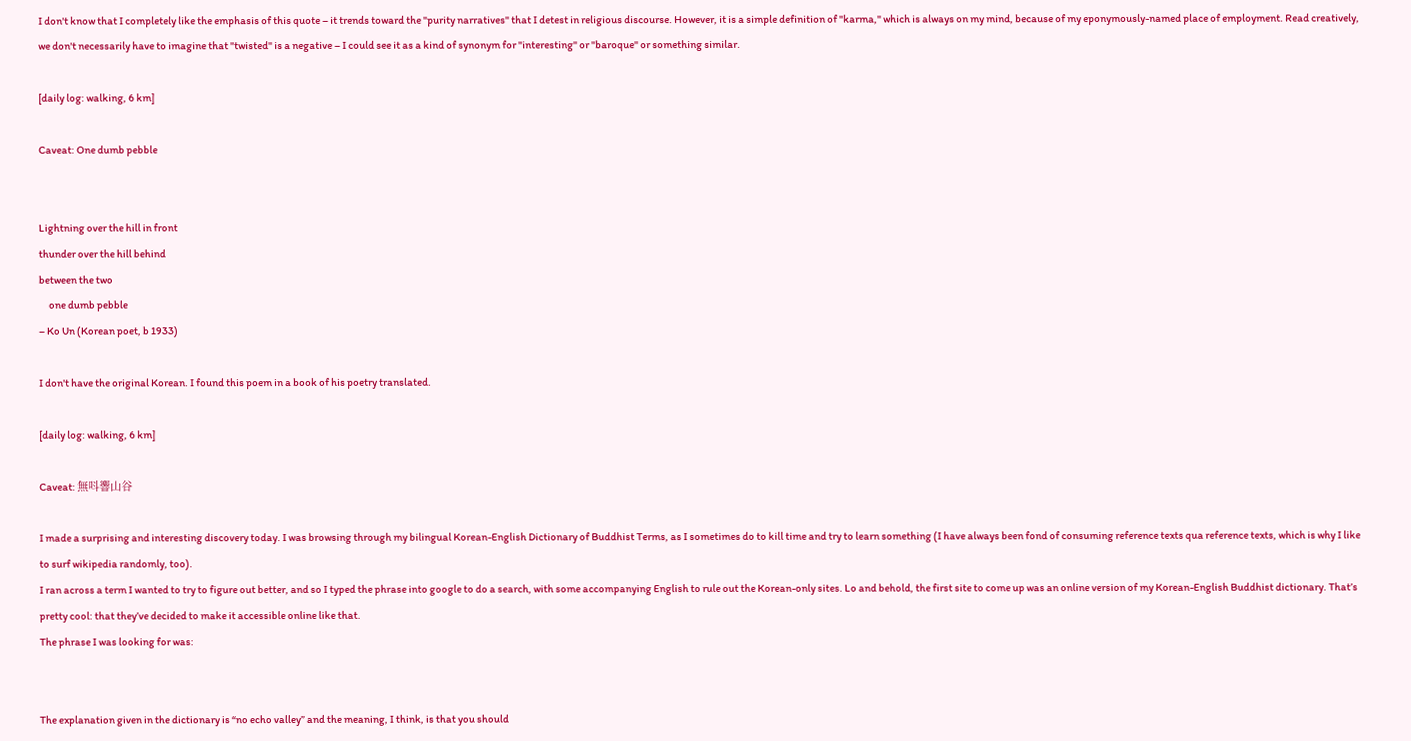I don't know that I completely like the emphasis of this quote – it trends toward the "purity narratives" that I detest in religious discourse. However, it is a simple definition of "karma," which is always on my mind, because of my eponymously-named place of employment. Read creatively, we don't necessarily have to imagine that "twisted" is a negative – I could see it as a kind of synonym for "interesting" or "baroque" or something similar.

[daily log: walking, 6 km]

Caveat: One dumb pebble


Lightning over the hill in front
thunder over the hill behind
between the two
     one dumb pebble
– Ko Un (Korean poet, b 1933)

I don't have the original Korean. I found this poem in a book of his poetry translated.

[daily log: walking, 6 km]

Caveat: 無呌響山谷

I made a surprising and interesting discovery today. I was browsing through my bilingual Korean-English Dictionary of Buddhist Terms, as I sometimes do to kill time and try to learn something (I have always been fond of consuming reference texts qua reference texts, which is why I like to surf wikipedia randomly, too).
I ran across a term I wanted to try to figure out better, and so I typed the phrase into google to do a search, with some accompanying English to rule out the Korean-only sites. Lo and behold, the first site to come up was an online version of my Korean-English Buddhist dictionary. That’s pretty cool: that they’ve decided to make it accessible online like that.
The phrase I was looking for was:


The explanation given in the dictionary is “no echo valley” and the meaning, I think, is that you should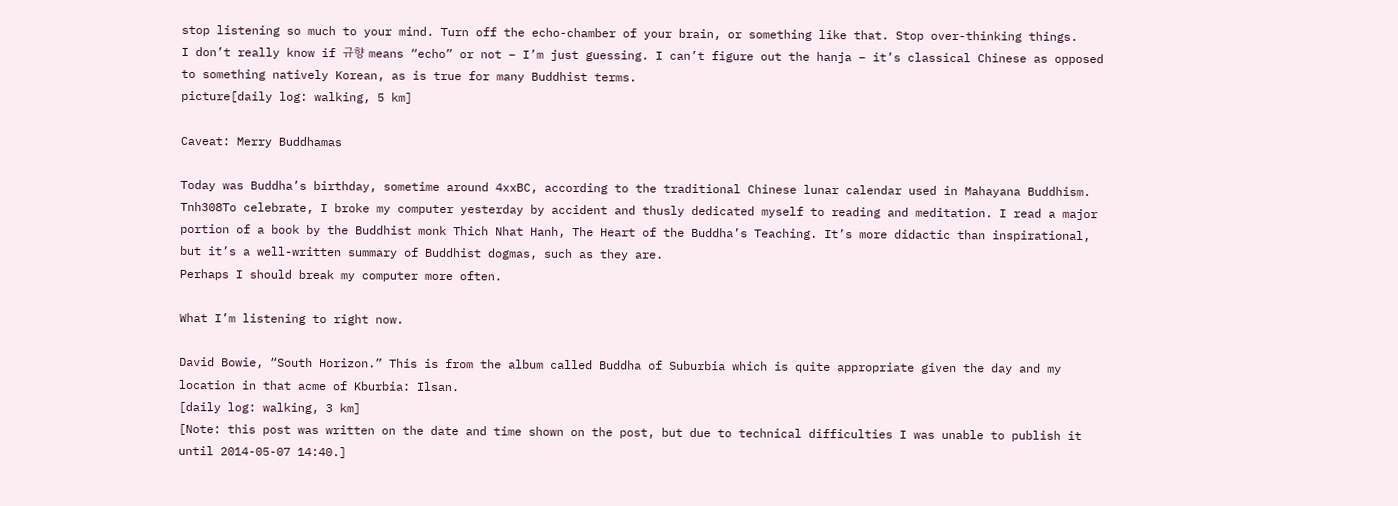stop listening so much to your mind. Turn off the echo-chamber of your brain, or something like that. Stop over-thinking things.
I don’t really know if 규향 means “echo” or not – I’m just guessing. I can’t figure out the hanja – it’s classical Chinese as opposed to something natively Korean, as is true for many Buddhist terms.
picture[daily log: walking, 5 km]

Caveat: Merry Buddhamas

Today was Buddha’s birthday, sometime around 4xxBC, according to the traditional Chinese lunar calendar used in Mahayana Buddhism.
Tnh308To celebrate, I broke my computer yesterday by accident and thusly dedicated myself to reading and meditation. I read a major portion of a book by the Buddhist monk Thich Nhat Hanh, The Heart of the Buddha’s Teaching. It’s more didactic than inspirational, but it’s a well-written summary of Buddhist dogmas, such as they are.
Perhaps I should break my computer more often.

What I’m listening to right now.

David Bowie, “South Horizon.” This is from the album called Buddha of Suburbia which is quite appropriate given the day and my location in that acme of Kburbia: Ilsan.
[daily log: walking, 3 km]
[Note: this post was written on the date and time shown on the post, but due to technical difficulties I was unable to publish it until 2014-05-07 14:40.]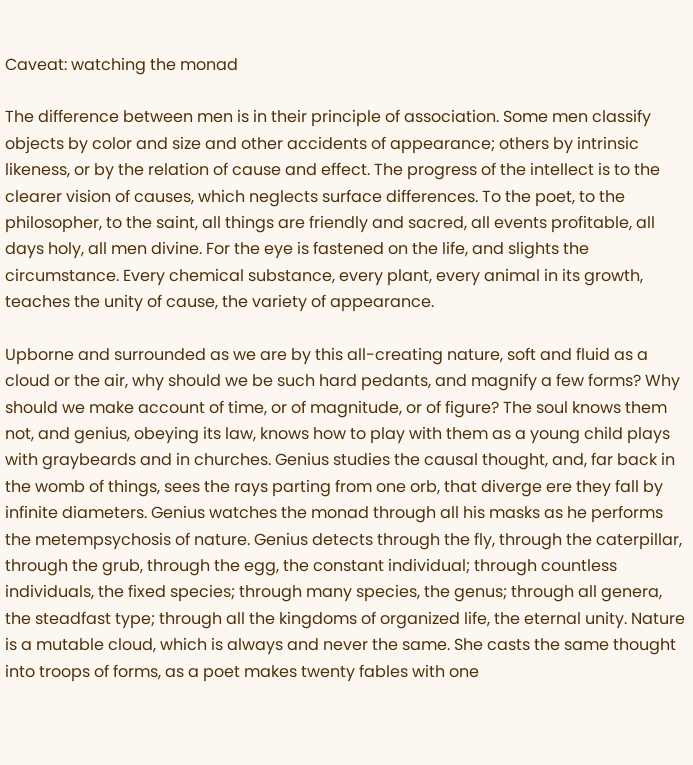Caveat: watching the monad

The difference between men is in their principle of association. Some men classify objects by color and size and other accidents of appearance; others by intrinsic likeness, or by the relation of cause and effect. The progress of the intellect is to the clearer vision of causes, which neglects surface differences. To the poet, to the philosopher, to the saint, all things are friendly and sacred, all events profitable, all days holy, all men divine. For the eye is fastened on the life, and slights the circumstance. Every chemical substance, every plant, every animal in its growth, teaches the unity of cause, the variety of appearance.

Upborne and surrounded as we are by this all-creating nature, soft and fluid as a cloud or the air, why should we be such hard pedants, and magnify a few forms? Why should we make account of time, or of magnitude, or of figure? The soul knows them not, and genius, obeying its law, knows how to play with them as a young child plays with graybeards and in churches. Genius studies the causal thought, and, far back in the womb of things, sees the rays parting from one orb, that diverge ere they fall by infinite diameters. Genius watches the monad through all his masks as he performs the metempsychosis of nature. Genius detects through the fly, through the caterpillar, through the grub, through the egg, the constant individual; through countless individuals, the fixed species; through many species, the genus; through all genera, the steadfast type; through all the kingdoms of organized life, the eternal unity. Nature is a mutable cloud, which is always and never the same. She casts the same thought into troops of forms, as a poet makes twenty fables with one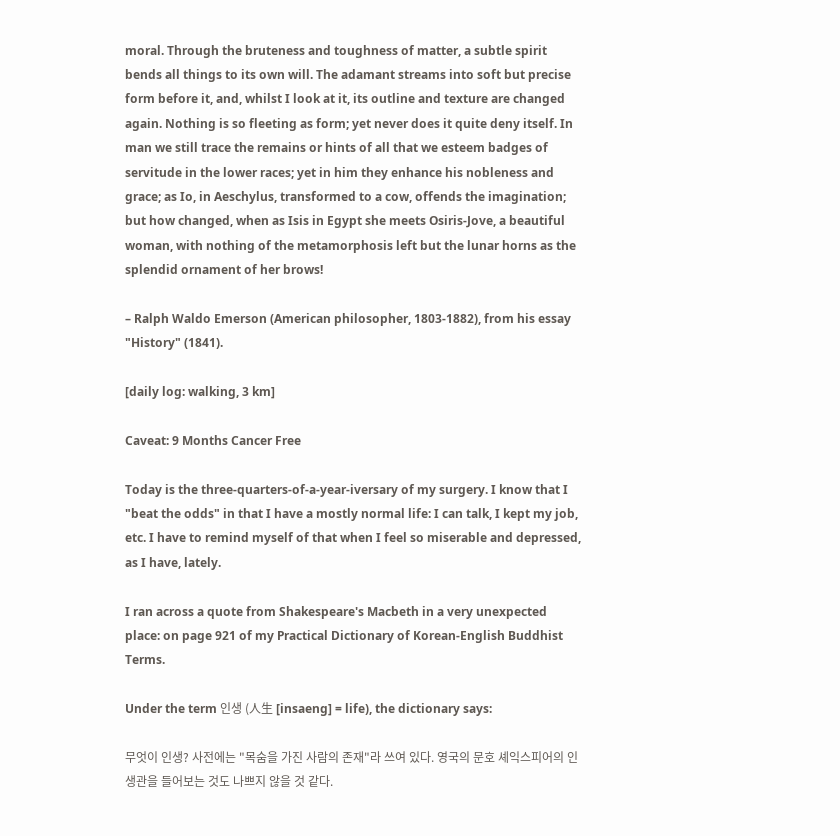moral. Through the bruteness and toughness of matter, a subtle spirit bends all things to its own will. The adamant streams into soft but precise form before it, and, whilst I look at it, its outline and texture are changed again. Nothing is so fleeting as form; yet never does it quite deny itself. In man we still trace the remains or hints of all that we esteem badges of servitude in the lower races; yet in him they enhance his nobleness and grace; as Io, in Aeschylus, transformed to a cow, offends the imagination; but how changed, when as Isis in Egypt she meets Osiris-Jove, a beautiful woman, with nothing of the metamorphosis left but the lunar horns as the splendid ornament of her brows!

– Ralph Waldo Emerson (American philosopher, 1803-1882), from his essay "History" (1841).

[daily log: walking, 3 km]

Caveat: 9 Months Cancer Free

Today is the three-quarters-of-a-year-iversary of my surgery. I know that I "beat the odds" in that I have a mostly normal life: I can talk, I kept my job, etc. I have to remind myself of that when I feel so miserable and depressed, as I have, lately.

I ran across a quote from Shakespeare's Macbeth in a very unexpected place: on page 921 of my Practical Dictionary of Korean-English Buddhist Terms.

Under the term 인생 (人生 [insaeng] = life), the dictionary says:

무엇이 인생? 사전에는 "목숨을 가진 사람의 존재"라 쓰여 있다. 영국의 문호 셰익스피어의 인생관을 들어보는 것도 나쁘지 않을 것 같다.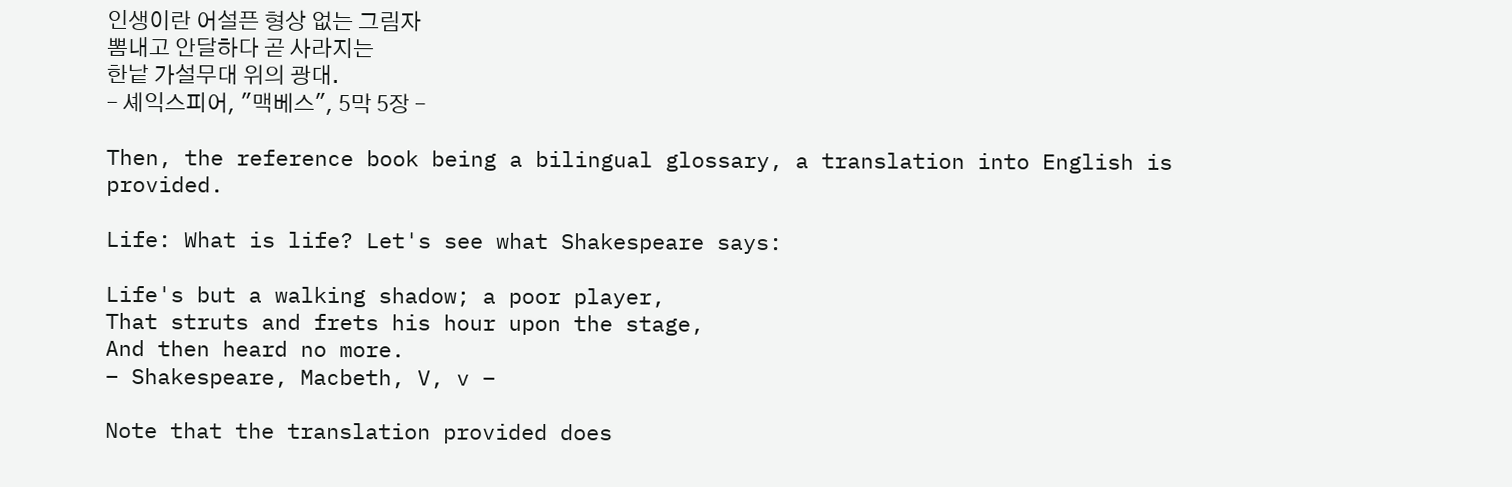인생이란 어설픈 형상 없는 그림자
뽐내고 안달하다 곧 사라지는
한낱 가설무대 위의 광대.
– 셰익스피어, "맥베스", 5막 5장 –

Then, the reference book being a bilingual glossary, a translation into English is provided.

Life: What is life? Let's see what Shakespeare says:

Life's but a walking shadow; a poor player,
That struts and frets his hour upon the stage,
And then heard no more.
– Shakespeare, Macbeth, V, v –

Note that the translation provided does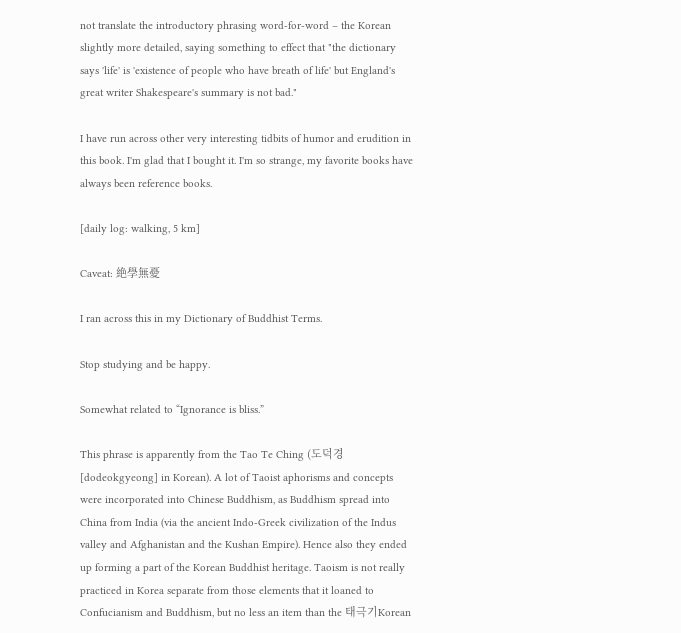not translate the introductory phrasing word-for-word – the Korean slightly more detailed, saying something to effect that "the dictionary says 'life' is 'existence of people who have breath of life' but England's great writer Shakespeare's summary is not bad."

I have run across other very interesting tidbits of humor and erudition in this book. I'm glad that I bought it. I'm so strange, my favorite books have always been reference books.

[daily log: walking, 5 km]

Caveat: 絶學無憂

I ran across this in my Dictionary of Buddhist Terms.

Stop studying and be happy.

Somewhat related to “Ignorance is bliss.”

This phrase is apparently from the Tao Te Ching (도덕경 [dodeokgyeong] in Korean). A lot of Taoist aphorisms and concepts were incorporated into Chinese Buddhism, as Buddhism spread into China from India (via the ancient Indo-Greek civilization of the Indus valley and Afghanistan and the Kushan Empire). Hence also they ended up forming a part of the Korean Buddhist heritage. Taoism is not really practiced in Korea separate from those elements that it loaned to Confucianism and Buddhism, but no less an item than the 태극기Korean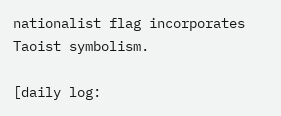nationalist flag incorporates Taoist symbolism.

[daily log: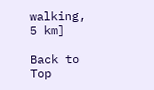walking, 5 km]

Back to Top